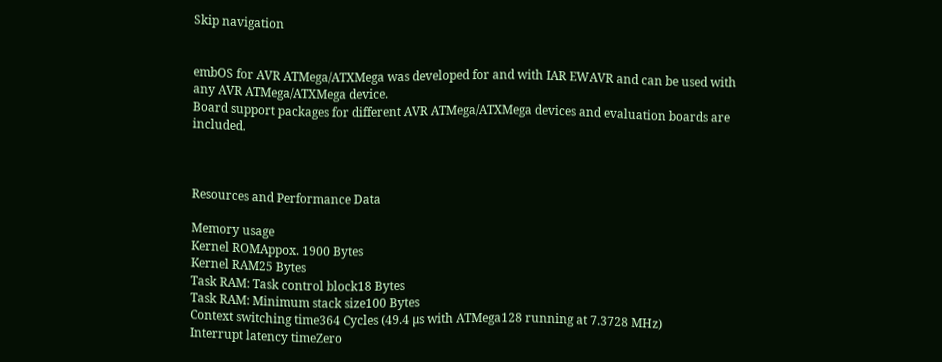Skip navigation


embOS for AVR ATMega/ATXMega was developed for and with IAR EWAVR and can be used with any AVR ATMega/ATXMega device.
Board support packages for different AVR ATMega/ATXMega devices and evaluation boards are included.



Resources and Performance Data

Memory usage
Kernel ROMAppox. 1900 Bytes
Kernel RAM25 Bytes
Task RAM: Task control block18 Bytes
Task RAM: Minimum stack size100 Bytes
Context switching time364 Cycles (49.4 µs with ATMega128 running at 7.3728 MHz)
Interrupt latency timeZero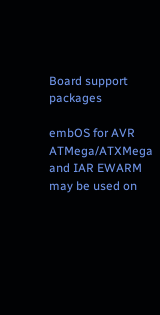Board support packages

embOS for AVR ATMega/ATXMega and IAR EWARM may be used on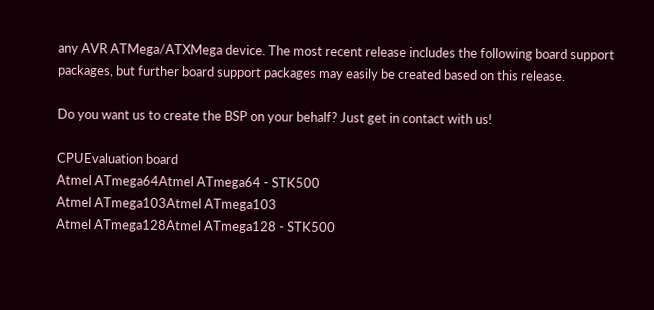any AVR ATMega/ATXMega device. The most recent release includes the following board support packages, but further board support packages may easily be created based on this release.

Do you want us to create the BSP on your behalf? Just get in contact with us!

CPUEvaluation board
Atmel ATmega64Atmel ATmega64 - STK500
Atmel ATmega103Atmel ATmega103
Atmel ATmega128Atmel ATmega128 - STK500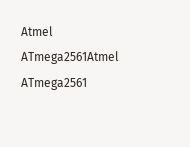Atmel ATmega2561Atmel ATmega2561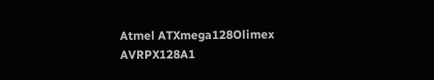Atmel ATXmega128Olimex AVRPX128A1